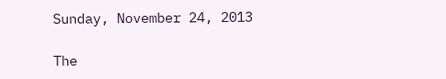Sunday, November 24, 2013

The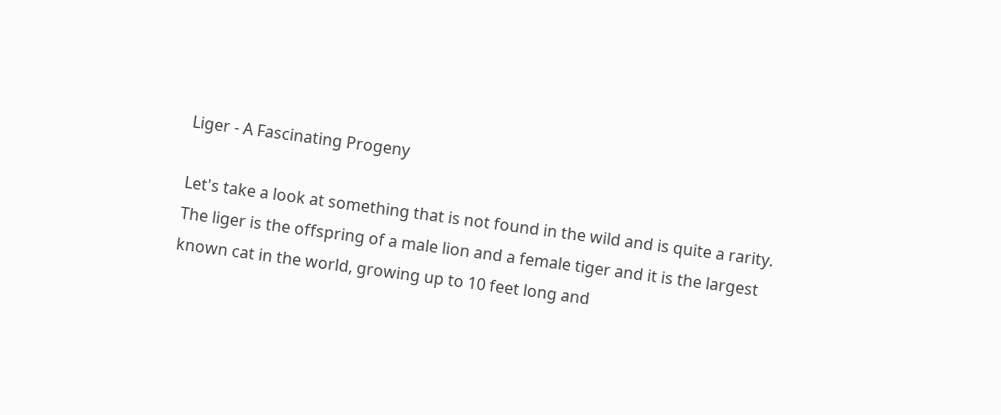Liger - A Fascinating Progeny

Let's take a look at something that is not found in the wild and is quite a rarity. The liger is the offspring of a male lion and a female tiger and it is the largest known cat in the world, growing up to 10 feet long and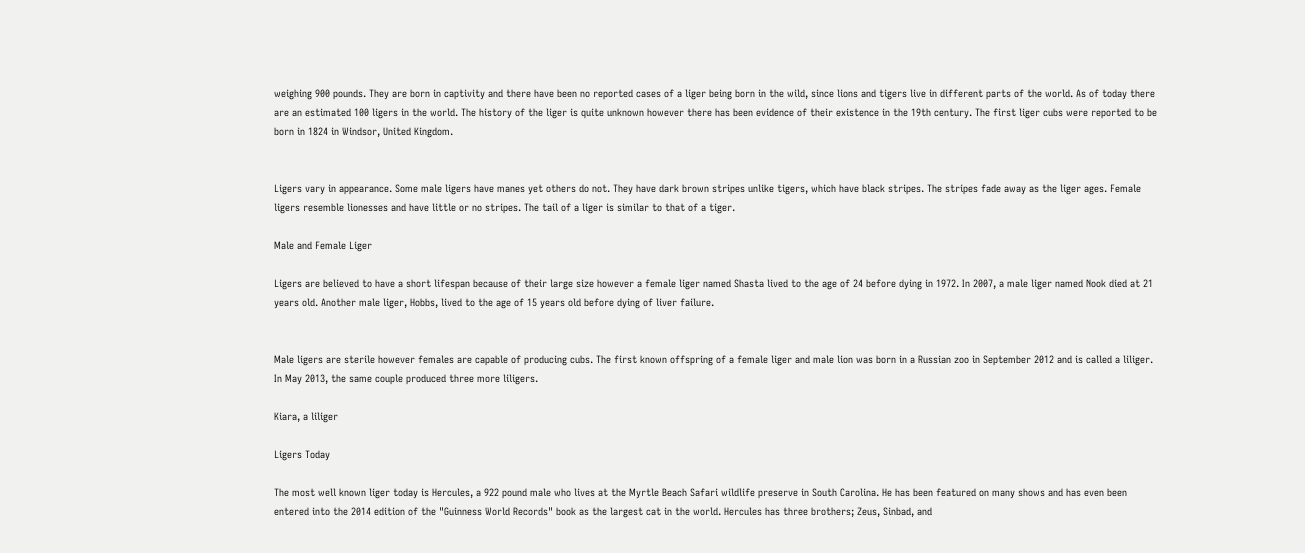weighing 900 pounds. They are born in captivity and there have been no reported cases of a liger being born in the wild, since lions and tigers live in different parts of the world. As of today there are an estimated 100 ligers in the world. The history of the liger is quite unknown however there has been evidence of their existence in the 19th century. The first liger cubs were reported to be born in 1824 in Windsor, United Kingdom.


Ligers vary in appearance. Some male ligers have manes yet others do not. They have dark brown stripes unlike tigers, which have black stripes. The stripes fade away as the liger ages. Female ligers resemble lionesses and have little or no stripes. The tail of a liger is similar to that of a tiger.

Male and Female Liger

Ligers are believed to have a short lifespan because of their large size however a female liger named Shasta lived to the age of 24 before dying in 1972. In 2007, a male liger named Nook died at 21 years old. Another male liger, Hobbs, lived to the age of 15 years old before dying of liver failure.


Male ligers are sterile however females are capable of producing cubs. The first known offspring of a female liger and male lion was born in a Russian zoo in September 2012 and is called a liliger. In May 2013, the same couple produced three more liligers.

Kiara, a liliger

Ligers Today

The most well known liger today is Hercules, a 922 pound male who lives at the Myrtle Beach Safari wildlife preserve in South Carolina. He has been featured on many shows and has even been entered into the 2014 edition of the "Guinness World Records" book as the largest cat in the world. Hercules has three brothers; Zeus, Sinbad, and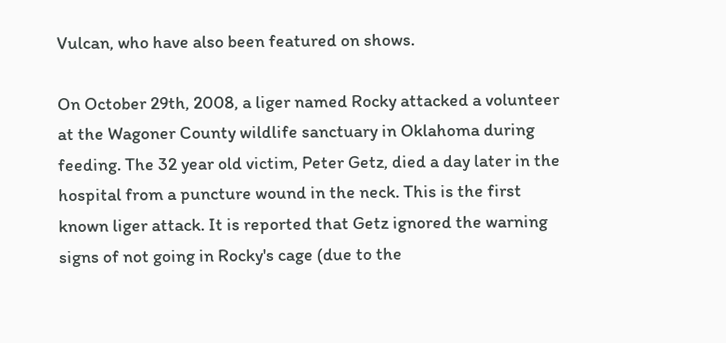Vulcan, who have also been featured on shows.

On October 29th, 2008, a liger named Rocky attacked a volunteer at the Wagoner County wildlife sanctuary in Oklahoma during feeding. The 32 year old victim, Peter Getz, died a day later in the hospital from a puncture wound in the neck. This is the first known liger attack. It is reported that Getz ignored the warning signs of not going in Rocky's cage (due to the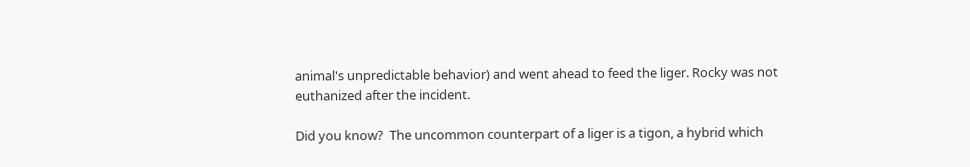animal's unpredictable behavior) and went ahead to feed the liger. Rocky was not euthanized after the incident.

Did you know?  The uncommon counterpart of a liger is a tigon, a hybrid which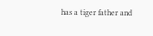has a tiger father and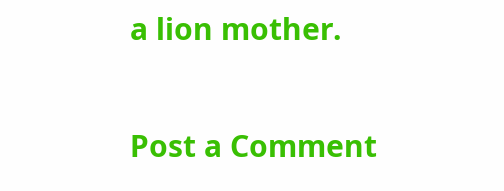a lion mother.


Post a Comment